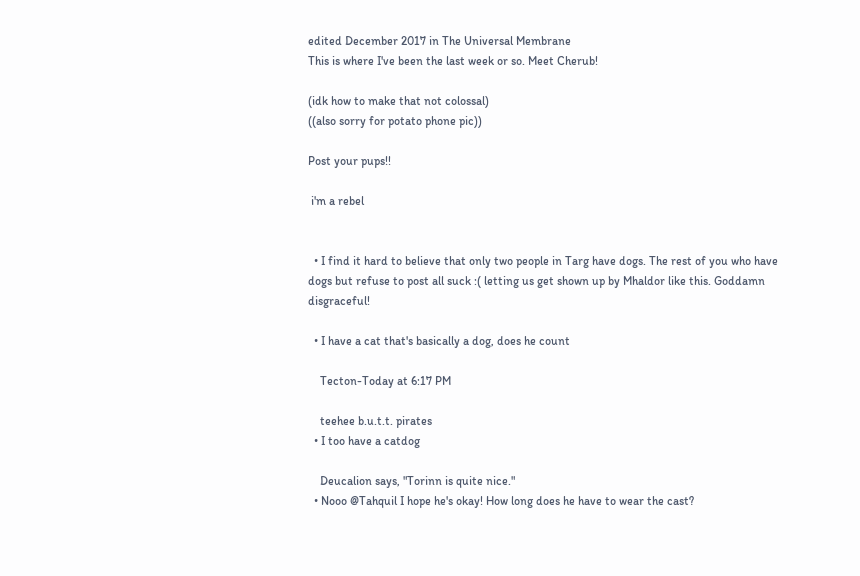edited December 2017 in The Universal Membrane
This is where I've been the last week or so. Meet Cherub!

(idk how to make that not colossal)
((also sorry for potato phone pic))

Post your pups!!

 i'm a rebel


  • I find it hard to believe that only two people in Targ have dogs. The rest of you who have dogs but refuse to post all suck :( letting us get shown up by Mhaldor like this. Goddamn disgraceful!

  • I have a cat that's basically a dog, does he count

    Tecton-Today at 6:17 PM

    teehee b.u.t.t. pirates
  • I too have a catdog

    Deucalion says, "Torinn is quite nice."
  • Nooo @Tahquil I hope he's okay! How long does he have to wear the cast?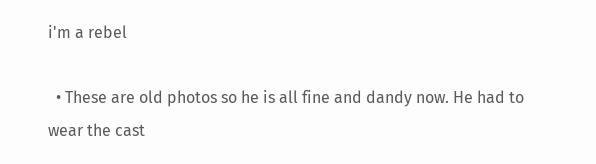i'm a rebel

  • These are old photos so he is all fine and dandy now. He had to wear the cast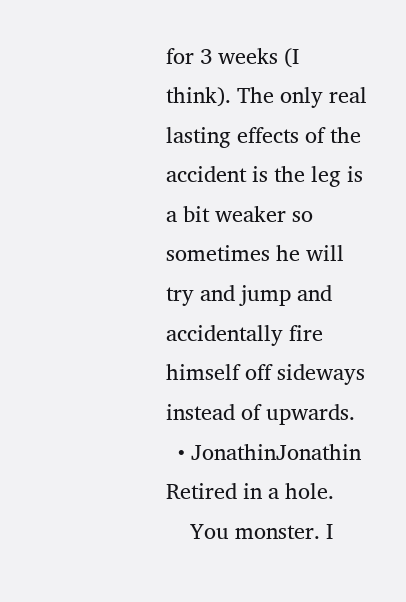for 3 weeks (I think). The only real lasting effects of the accident is the leg is a bit weaker so sometimes he will try and jump and accidentally fire himself off sideways instead of upwards.
  • JonathinJonathin Retired in a hole.
    You monster. I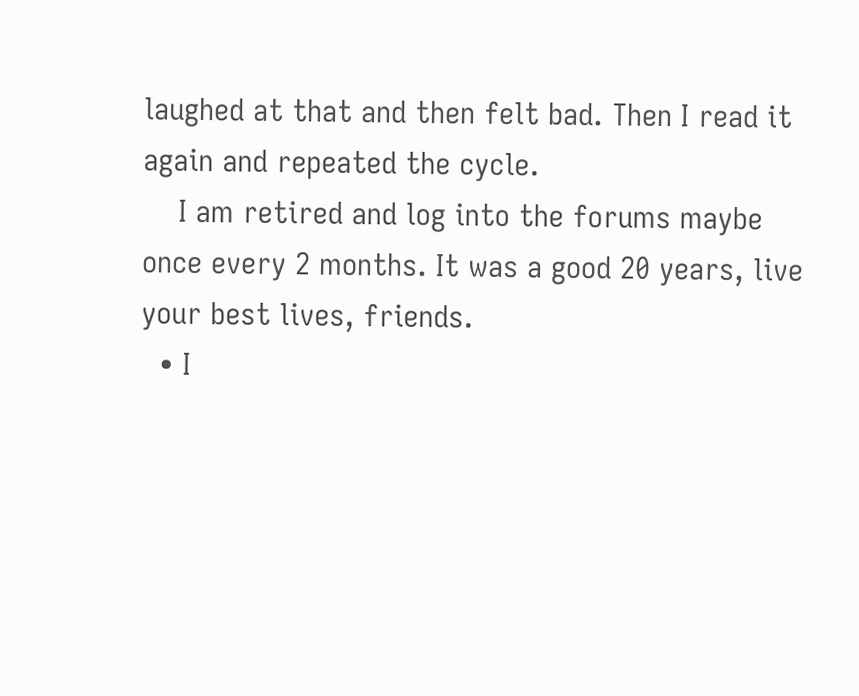laughed at that and then felt bad. Then I read it again and repeated the cycle.
    I am retired and log into the forums maybe once every 2 months. It was a good 20 years, live your best lives, friends.
  • I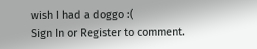wish I had a doggo :(
Sign In or Register to comment.